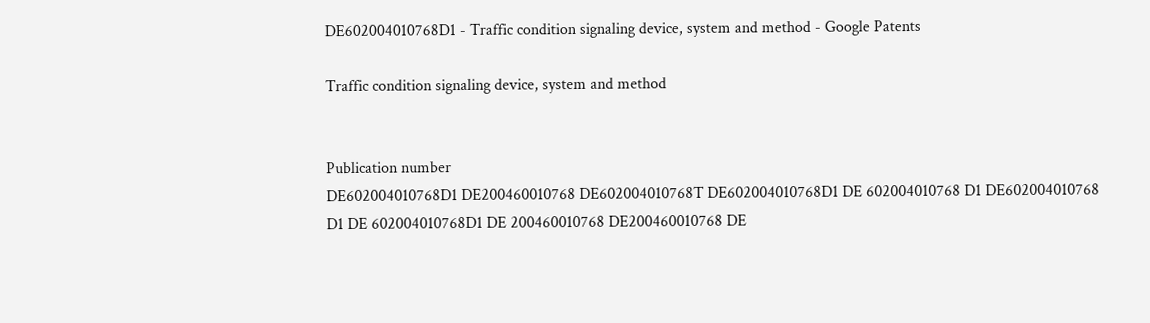DE602004010768D1 - Traffic condition signaling device, system and method - Google Patents

Traffic condition signaling device, system and method


Publication number
DE602004010768D1 DE200460010768 DE602004010768T DE602004010768D1 DE 602004010768 D1 DE602004010768 D1 DE 602004010768D1 DE 200460010768 DE200460010768 DE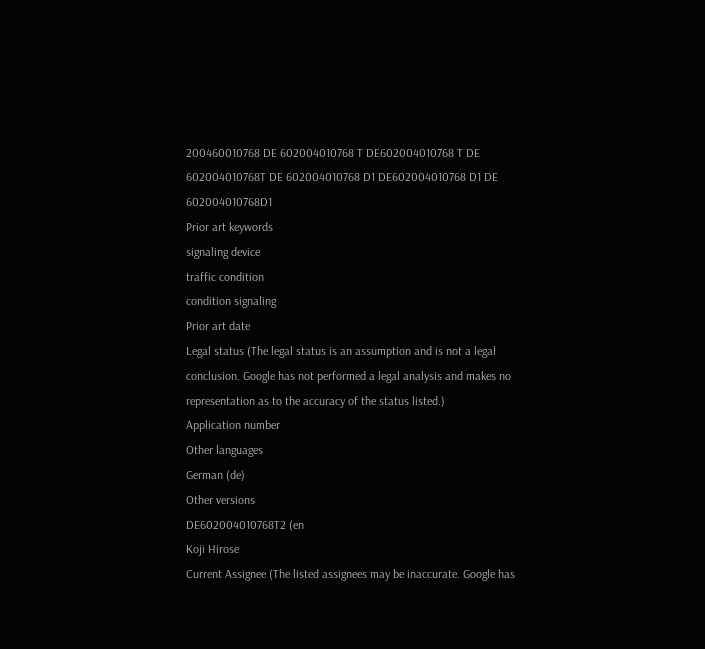200460010768 DE 602004010768 T DE602004010768 T DE 602004010768T DE 602004010768 D1 DE602004010768 D1 DE 602004010768D1
Prior art keywords
signaling device
traffic condition
condition signaling
Prior art date
Legal status (The legal status is an assumption and is not a legal conclusion. Google has not performed a legal analysis and makes no representation as to the accuracy of the status listed.)
Application number
Other languages
German (de)
Other versions
DE602004010768T2 (en
Koji Hirose
Current Assignee (The listed assignees may be inaccurate. Google has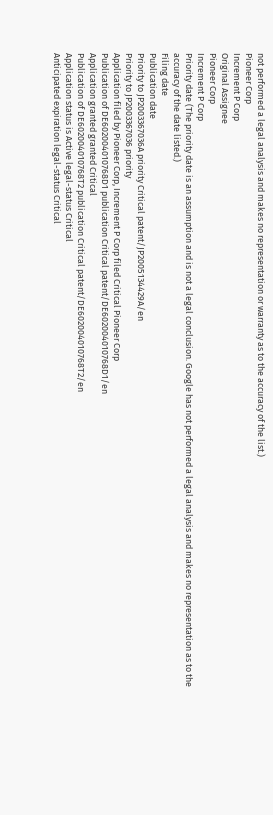not performed a legal analysis and makes no representation or warranty as to the accuracy of the list.)
Pioneer Corp
Increment P Corp
Original Assignee
Pioneer Corp
Increment P Corp
Priority date (The priority date is an assumption and is not a legal conclusion. Google has not performed a legal analysis and makes no representation as to the accuracy of the date listed.)
Filing date
Publication date
Priority to JP2003367036A priority Critical patent/JP2005134429A/en
Priority to JP2003367036 priority
Application filed by Pioneer Corp, Increment P Corp filed Critical Pioneer Corp
Publication of DE602004010768D1 publication Critical patent/DE602004010768D1/en
Application granted granted Critical
Publication of DE602004010768T2 publication Critical patent/DE602004010768T2/en
Application status is Active legal-status Critical
Anticipated expiration legal-status Critical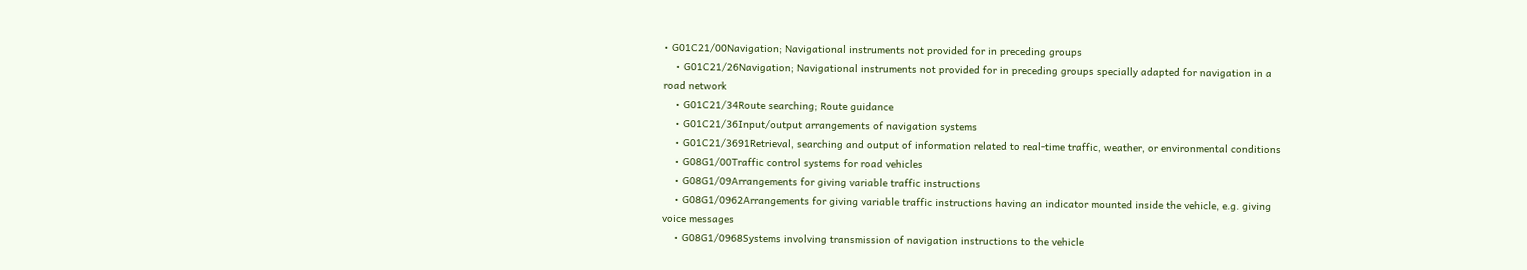• G01C21/00Navigation; Navigational instruments not provided for in preceding groups
    • G01C21/26Navigation; Navigational instruments not provided for in preceding groups specially adapted for navigation in a road network
    • G01C21/34Route searching; Route guidance
    • G01C21/36Input/output arrangements of navigation systems
    • G01C21/3691Retrieval, searching and output of information related to real-time traffic, weather, or environmental conditions
    • G08G1/00Traffic control systems for road vehicles
    • G08G1/09Arrangements for giving variable traffic instructions
    • G08G1/0962Arrangements for giving variable traffic instructions having an indicator mounted inside the vehicle, e.g. giving voice messages
    • G08G1/0968Systems involving transmission of navigation instructions to the vehicle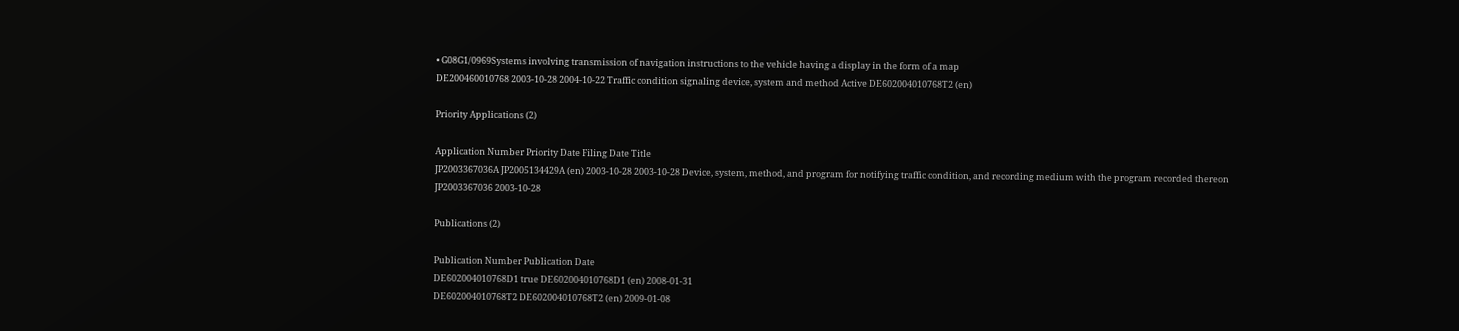• G08G1/0969Systems involving transmission of navigation instructions to the vehicle having a display in the form of a map
DE200460010768 2003-10-28 2004-10-22 Traffic condition signaling device, system and method Active DE602004010768T2 (en)

Priority Applications (2)

Application Number Priority Date Filing Date Title
JP2003367036A JP2005134429A (en) 2003-10-28 2003-10-28 Device, system, method, and program for notifying traffic condition, and recording medium with the program recorded thereon
JP2003367036 2003-10-28

Publications (2)

Publication Number Publication Date
DE602004010768D1 true DE602004010768D1 (en) 2008-01-31
DE602004010768T2 DE602004010768T2 (en) 2009-01-08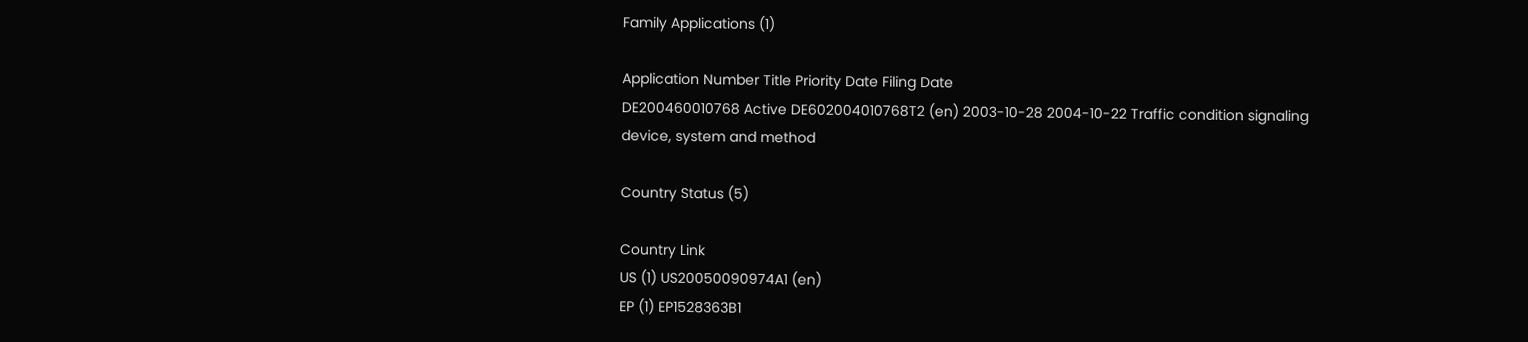Family Applications (1)

Application Number Title Priority Date Filing Date
DE200460010768 Active DE602004010768T2 (en) 2003-10-28 2004-10-22 Traffic condition signaling device, system and method

Country Status (5)

Country Link
US (1) US20050090974A1 (en)
EP (1) EP1528363B1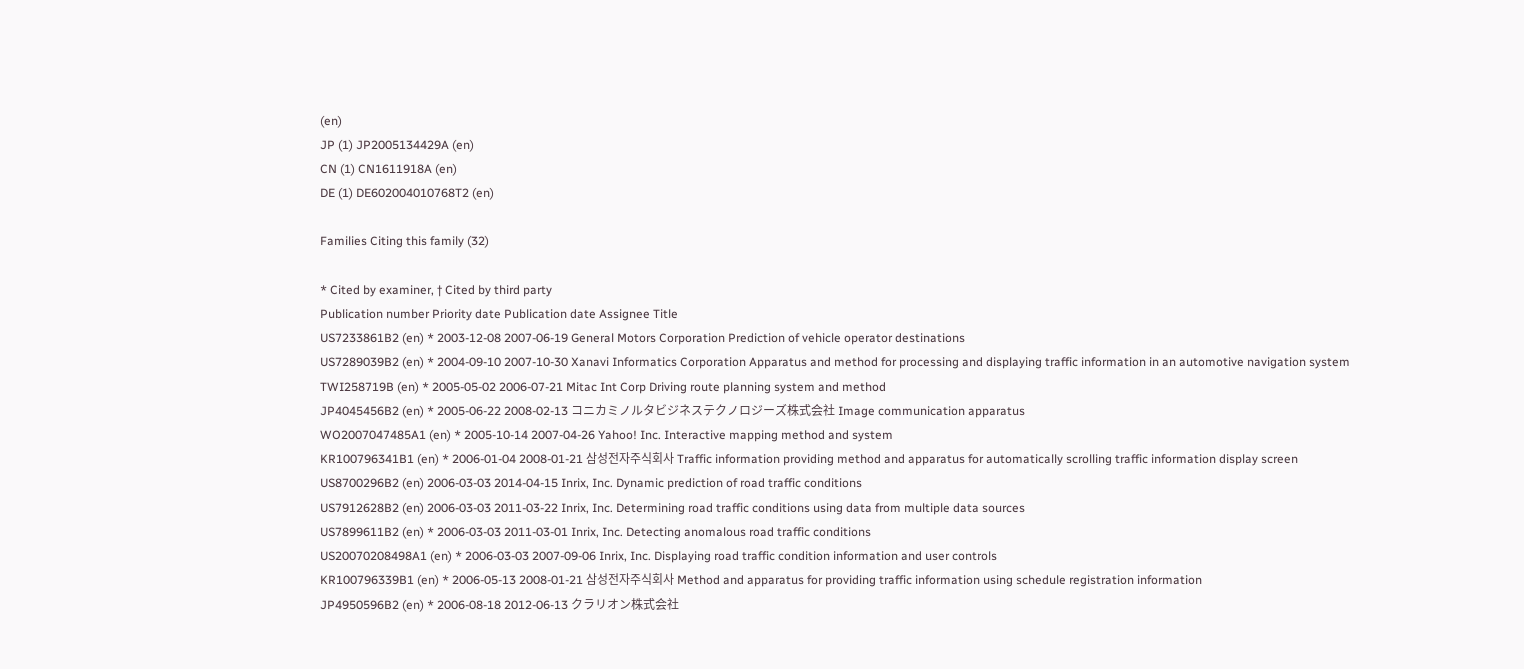(en)
JP (1) JP2005134429A (en)
CN (1) CN1611918A (en)
DE (1) DE602004010768T2 (en)

Families Citing this family (32)

* Cited by examiner, † Cited by third party
Publication number Priority date Publication date Assignee Title
US7233861B2 (en) * 2003-12-08 2007-06-19 General Motors Corporation Prediction of vehicle operator destinations
US7289039B2 (en) * 2004-09-10 2007-10-30 Xanavi Informatics Corporation Apparatus and method for processing and displaying traffic information in an automotive navigation system
TWI258719B (en) * 2005-05-02 2006-07-21 Mitac Int Corp Driving route planning system and method
JP4045456B2 (en) * 2005-06-22 2008-02-13 コニカミノルタビジネステクノロジーズ株式会社 Image communication apparatus
WO2007047485A1 (en) * 2005-10-14 2007-04-26 Yahoo! Inc. Interactive mapping method and system
KR100796341B1 (en) * 2006-01-04 2008-01-21 삼성전자주식회사 Traffic information providing method and apparatus for automatically scrolling traffic information display screen
US8700296B2 (en) 2006-03-03 2014-04-15 Inrix, Inc. Dynamic prediction of road traffic conditions
US7912628B2 (en) 2006-03-03 2011-03-22 Inrix, Inc. Determining road traffic conditions using data from multiple data sources
US7899611B2 (en) * 2006-03-03 2011-03-01 Inrix, Inc. Detecting anomalous road traffic conditions
US20070208498A1 (en) * 2006-03-03 2007-09-06 Inrix, Inc. Displaying road traffic condition information and user controls
KR100796339B1 (en) * 2006-05-13 2008-01-21 삼성전자주식회사 Method and apparatus for providing traffic information using schedule registration information
JP4950596B2 (en) * 2006-08-18 2012-06-13 クラリオン株式会社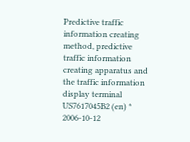Predictive traffic information creating method, predictive traffic information creating apparatus and the traffic information display terminal
US7617045B2 (en) * 2006-10-12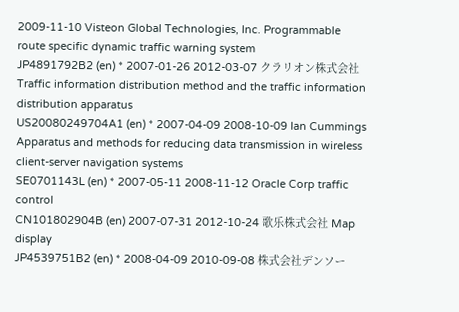2009-11-10 Visteon Global Technologies, Inc. Programmable route specific dynamic traffic warning system
JP4891792B2 (en) * 2007-01-26 2012-03-07 クラリオン株式会社 Traffic information distribution method and the traffic information distribution apparatus
US20080249704A1 (en) * 2007-04-09 2008-10-09 Ian Cummings Apparatus and methods for reducing data transmission in wireless client-server navigation systems
SE0701143L (en) * 2007-05-11 2008-11-12 Oracle Corp traffic control
CN101802904B (en) 2007-07-31 2012-10-24 歌乐株式会社 Map display
JP4539751B2 (en) * 2008-04-09 2010-09-08 株式会社デンソー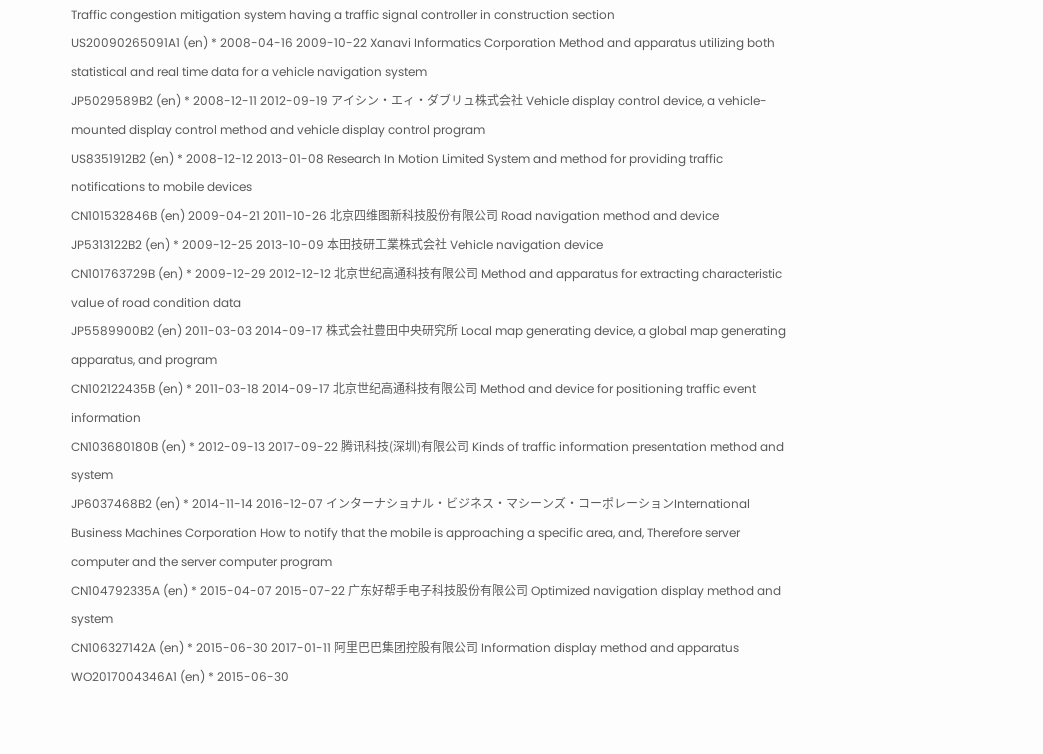Traffic congestion mitigation system having a traffic signal controller in construction section
US20090265091A1 (en) * 2008-04-16 2009-10-22 Xanavi Informatics Corporation Method and apparatus utilizing both statistical and real time data for a vehicle navigation system
JP5029589B2 (en) * 2008-12-11 2012-09-19 アイシン・エィ・ダブリュ株式会社 Vehicle display control device, a vehicle-mounted display control method and vehicle display control program
US8351912B2 (en) * 2008-12-12 2013-01-08 Research In Motion Limited System and method for providing traffic notifications to mobile devices
CN101532846B (en) 2009-04-21 2011-10-26 北京四维图新科技股份有限公司 Road navigation method and device
JP5313122B2 (en) * 2009-12-25 2013-10-09 本田技研工業株式会社 Vehicle navigation device
CN101763729B (en) * 2009-12-29 2012-12-12 北京世纪高通科技有限公司 Method and apparatus for extracting characteristic value of road condition data
JP5589900B2 (en) 2011-03-03 2014-09-17 株式会社豊田中央研究所 Local map generating device, a global map generating apparatus, and program
CN102122435B (en) * 2011-03-18 2014-09-17 北京世纪高通科技有限公司 Method and device for positioning traffic event information
CN103680180B (en) * 2012-09-13 2017-09-22 腾讯科技(深圳)有限公司 Kinds of traffic information presentation method and system
JP6037468B2 (en) * 2014-11-14 2016-12-07 インターナショナル・ビジネス・マシーンズ・コーポレーションInternational Business Machines Corporation How to notify that the mobile is approaching a specific area, and, Therefore server computer and the server computer program
CN104792335A (en) * 2015-04-07 2015-07-22 广东好帮手电子科技股份有限公司 Optimized navigation display method and system
CN106327142A (en) * 2015-06-30 2017-01-11 阿里巴巴集团控股有限公司 Information display method and apparatus
WO2017004346A1 (en) * 2015-06-30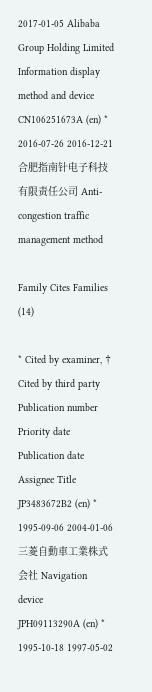2017-01-05 Alibaba Group Holding Limited Information display method and device
CN106251673A (en) * 2016-07-26 2016-12-21 合肥指南针电子科技有限责任公司 Anti-congestion traffic management method

Family Cites Families (14)

* Cited by examiner, † Cited by third party
Publication number Priority date Publication date Assignee Title
JP3483672B2 (en) * 1995-09-06 2004-01-06 三菱自動車工業株式会社 Navigation device
JPH09113290A (en) * 1995-10-18 1997-05-02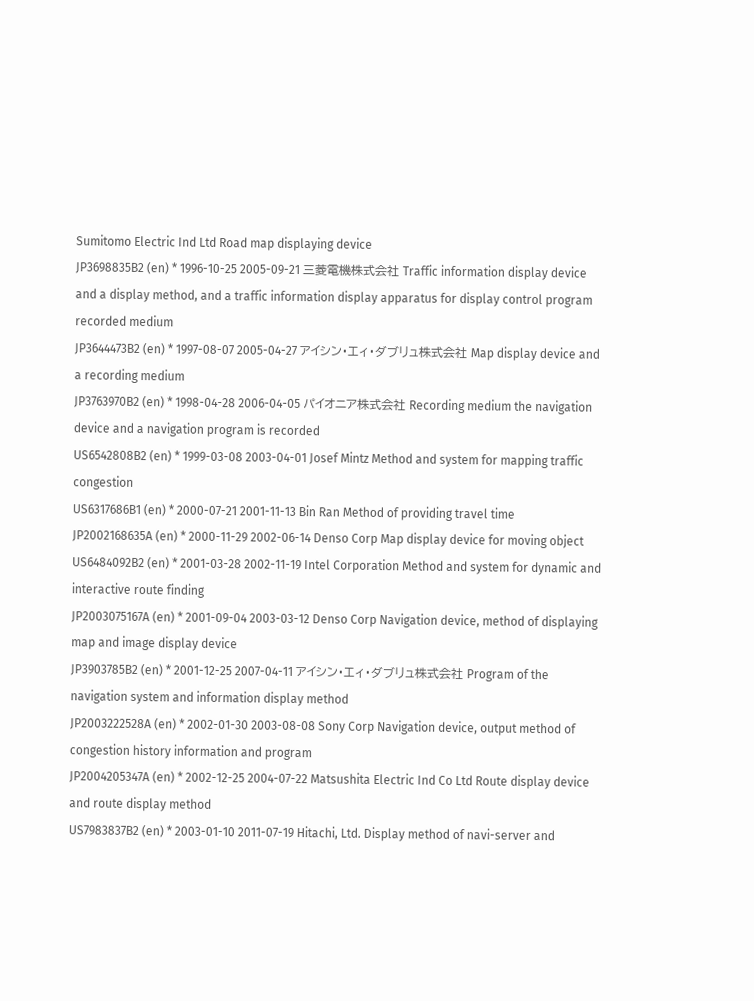Sumitomo Electric Ind Ltd Road map displaying device
JP3698835B2 (en) * 1996-10-25 2005-09-21 三菱電機株式会社 Traffic information display device and a display method, and a traffic information display apparatus for display control program recorded medium
JP3644473B2 (en) * 1997-08-07 2005-04-27 アイシン・エィ・ダブリュ株式会社 Map display device and a recording medium
JP3763970B2 (en) * 1998-04-28 2006-04-05 パイオニア株式会社 Recording medium the navigation device and a navigation program is recorded
US6542808B2 (en) * 1999-03-08 2003-04-01 Josef Mintz Method and system for mapping traffic congestion
US6317686B1 (en) * 2000-07-21 2001-11-13 Bin Ran Method of providing travel time
JP2002168635A (en) * 2000-11-29 2002-06-14 Denso Corp Map display device for moving object
US6484092B2 (en) * 2001-03-28 2002-11-19 Intel Corporation Method and system for dynamic and interactive route finding
JP2003075167A (en) * 2001-09-04 2003-03-12 Denso Corp Navigation device, method of displaying map and image display device
JP3903785B2 (en) * 2001-12-25 2007-04-11 アイシン・エィ・ダブリュ株式会社 Program of the navigation system and information display method
JP2003222528A (en) * 2002-01-30 2003-08-08 Sony Corp Navigation device, output method of congestion history information and program
JP2004205347A (en) * 2002-12-25 2004-07-22 Matsushita Electric Ind Co Ltd Route display device and route display method
US7983837B2 (en) * 2003-01-10 2011-07-19 Hitachi, Ltd. Display method of navi-server and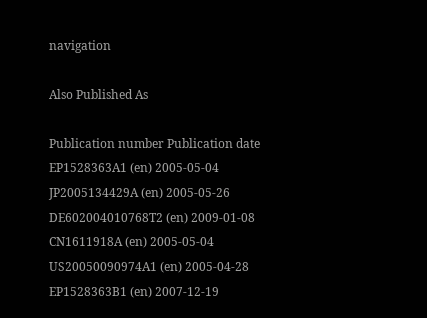navigation

Also Published As

Publication number Publication date
EP1528363A1 (en) 2005-05-04
JP2005134429A (en) 2005-05-26
DE602004010768T2 (en) 2009-01-08
CN1611918A (en) 2005-05-04
US20050090974A1 (en) 2005-04-28
EP1528363B1 (en) 2007-12-19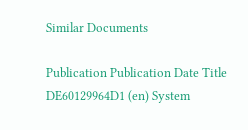Similar Documents

Publication Publication Date Title
DE60129964D1 (en) System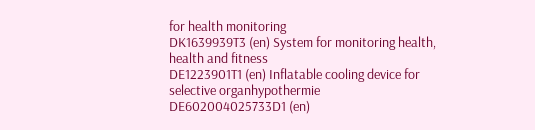for health monitoring
DK1639939T3 (en) System for monitoring health, health and fitness
DE1223901T1 (en) Inflatable cooling device for selective organhypothermie
DE602004025733D1 (en)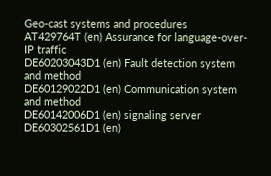Geo-cast systems and procedures
AT429764T (en) Assurance for language-over-IP traffic
DE60203043D1 (en) Fault detection system and method
DE60129022D1 (en) Communication system and method
DE60142006D1 (en) signaling server
DE60302561D1 (en)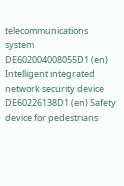telecommunications system
DE602004008055D1 (en) Intelligent integrated network security device
DE60226138D1 (en) Safety device for pedestrians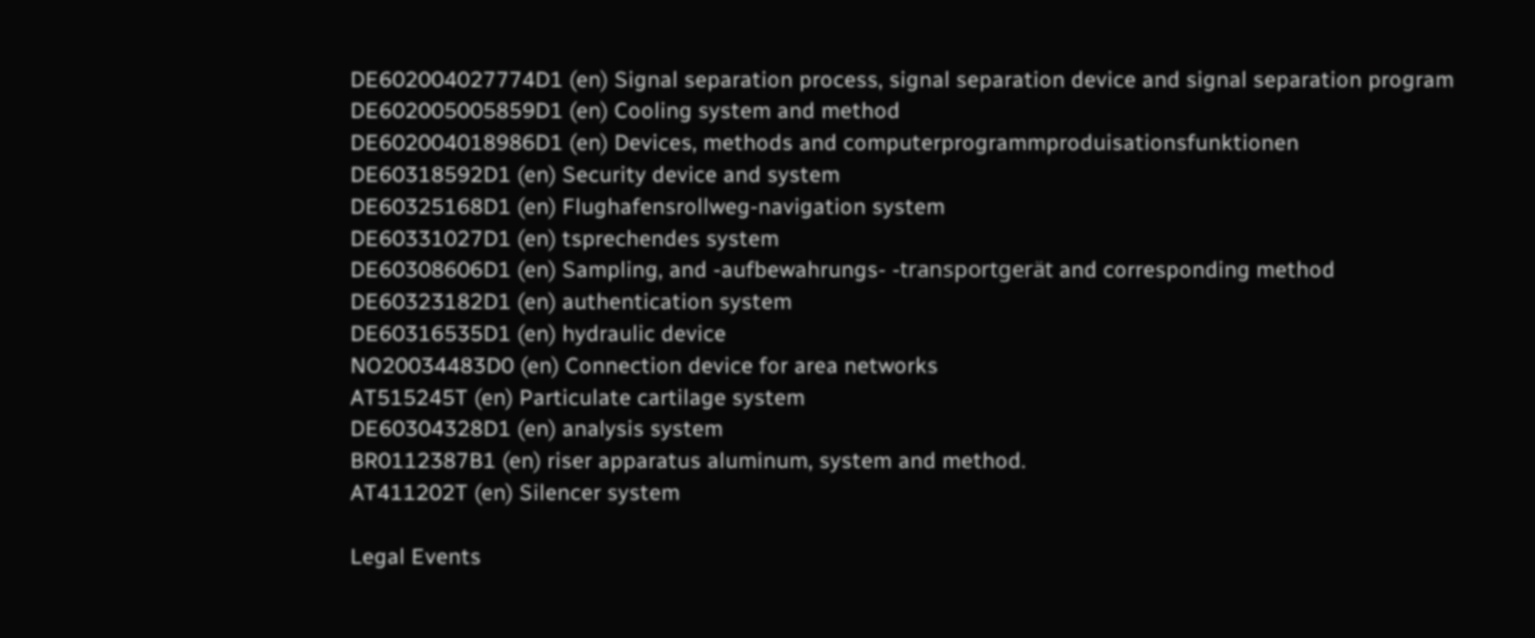DE602004027774D1 (en) Signal separation process, signal separation device and signal separation program
DE602005005859D1 (en) Cooling system and method
DE602004018986D1 (en) Devices, methods and computerprogrammproduisationsfunktionen
DE60318592D1 (en) Security device and system
DE60325168D1 (en) Flughafensrollweg-navigation system
DE60331027D1 (en) tsprechendes system
DE60308606D1 (en) Sampling, and -aufbewahrungs- -transportgerät and corresponding method
DE60323182D1 (en) authentication system
DE60316535D1 (en) hydraulic device
NO20034483D0 (en) Connection device for area networks
AT515245T (en) Particulate cartilage system
DE60304328D1 (en) analysis system
BR0112387B1 (en) riser apparatus aluminum, system and method.
AT411202T (en) Silencer system

Legal Events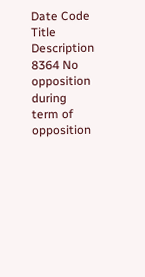Date Code Title Description
8364 No opposition during term of opposition